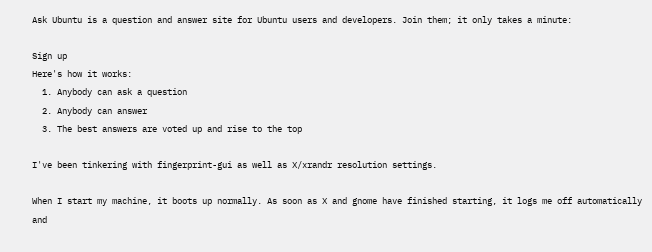Ask Ubuntu is a question and answer site for Ubuntu users and developers. Join them; it only takes a minute:

Sign up
Here's how it works:
  1. Anybody can ask a question
  2. Anybody can answer
  3. The best answers are voted up and rise to the top

I've been tinkering with fingerprint-gui as well as X/xrandr resolution settings.

When I start my machine, it boots up normally. As soon as X and gnome have finished starting, it logs me off automatically and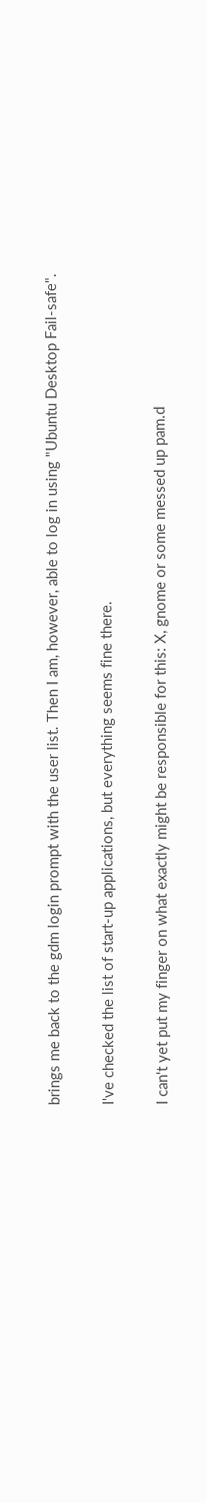brings me back to the gdm login prompt with the user list. Then I am, however, able to log in using "Ubuntu Desktop Fail-safe".

I've checked the list of start-up applications, but everything seems fine there.

I can't yet put my finger on what exactly might be responsible for this: X, gnome or some messed up pam.d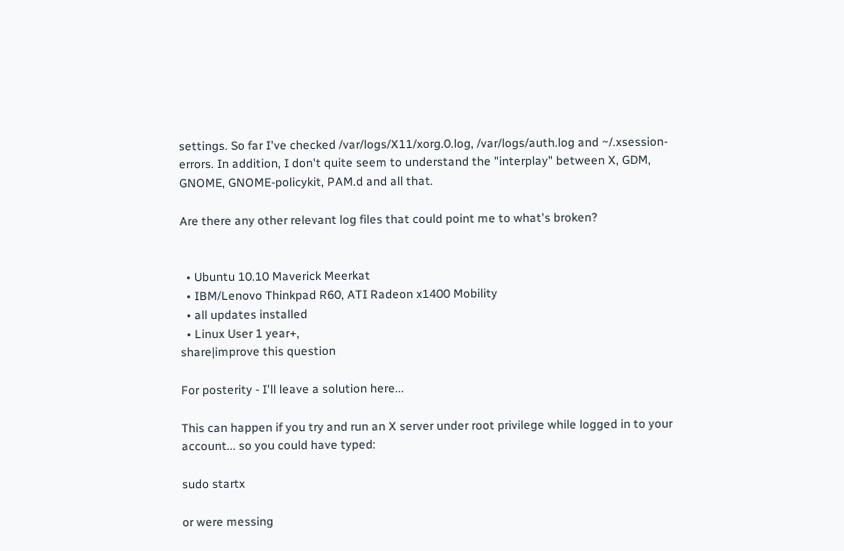settings. So far I've checked /var/logs/X11/xorg.0.log, /var/logs/auth.log and ~/.xsession-errors. In addition, I don't quite seem to understand the "interplay" between X, GDM, GNOME, GNOME-policykit, PAM.d and all that.

Are there any other relevant log files that could point me to what's broken?


  • Ubuntu 10.10 Maverick Meerkat
  • IBM/Lenovo Thinkpad R60, ATI Radeon x1400 Mobility
  • all updates installed
  • Linux User 1 year+,
share|improve this question

For posterity - I'll leave a solution here...

This can happen if you try and run an X server under root privilege while logged in to your account... so you could have typed:

sudo startx

or were messing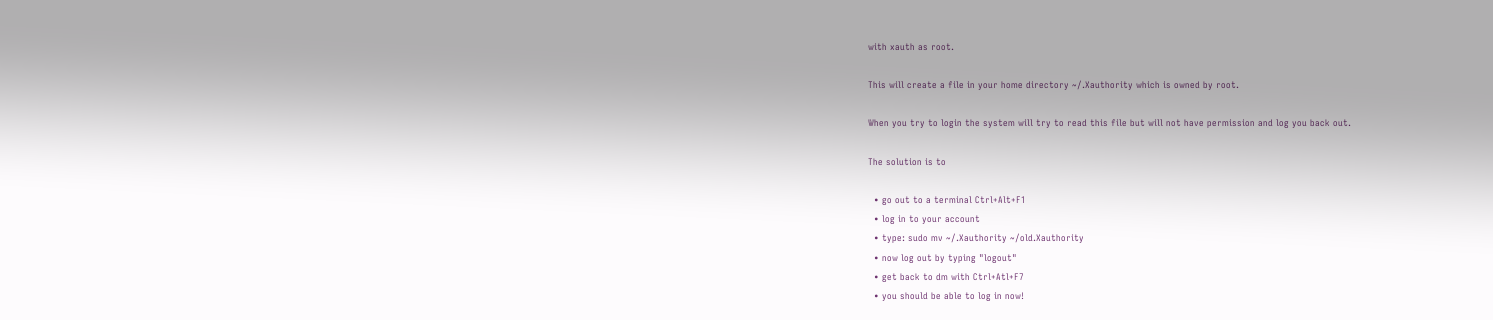with xauth as root.

This will create a file in your home directory ~/.Xauthority which is owned by root.

When you try to login the system will try to read this file but will not have permission and log you back out.

The solution is to

  • go out to a terminal Ctrl+Alt+F1
  • log in to your account
  • type: sudo mv ~/.Xauthority ~/old.Xauthority
  • now log out by typing "logout"
  • get back to dm with Ctrl+Atl+F7
  • you should be able to log in now!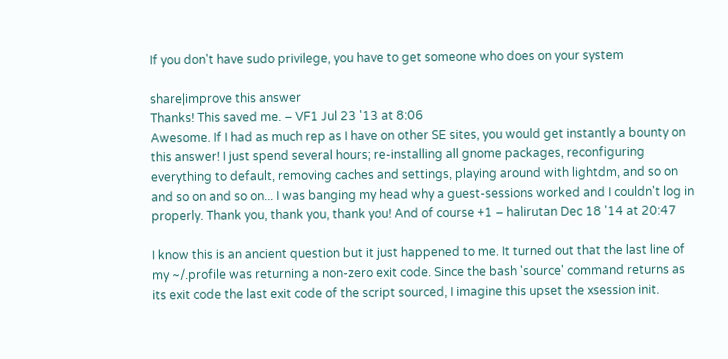If you don't have sudo privilege, you have to get someone who does on your system

share|improve this answer
Thanks! This saved me. – VF1 Jul 23 '13 at 8:06
Awesome. If I had as much rep as I have on other SE sites, you would get instantly a bounty on this answer! I just spend several hours; re-installing all gnome packages, reconfiguring everything to default, removing caches and settings, playing around with lightdm, and so on and so on and so on... I was banging my head why a guest-sessions worked and I couldn't log in properly. Thank you, thank you, thank you! And of course +1 – halirutan Dec 18 '14 at 20:47

I know this is an ancient question but it just happened to me. It turned out that the last line of my ~/.profile was returning a non-zero exit code. Since the bash 'source' command returns as its exit code the last exit code of the script sourced, I imagine this upset the xsession init.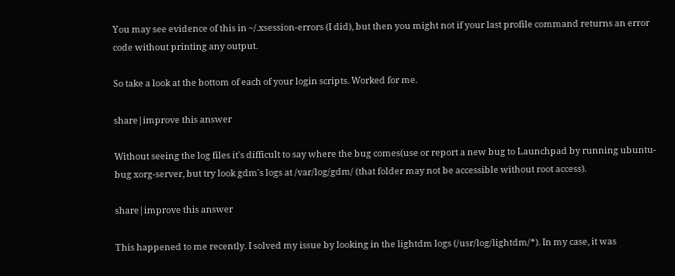You may see evidence of this in ~/.xsession-errors (I did), but then you might not if your last profile command returns an error code without printing any output.

So take a look at the bottom of each of your login scripts. Worked for me.

share|improve this answer

Without seeing the log files it's difficult to say where the bug comes(use or report a new bug to Launchpad by running ubuntu-bug xorg-server, but try look gdm's logs at /var/log/gdm/ (that folder may not be accessible without root access).

share|improve this answer

This happened to me recently. I solved my issue by looking in the lightdm logs (/usr/log/lightdm/*). In my case, it was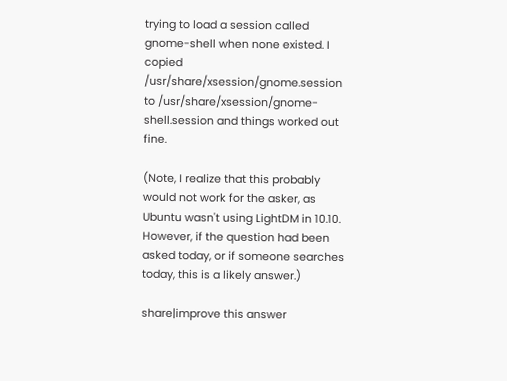trying to load a session called gnome-shell when none existed. I copied /usr/share/xsession/gnome.session to /usr/share/xsession/gnome-shell.session and things worked out fine.

(Note, I realize that this probably would not work for the asker, as Ubuntu wasn't using LightDM in 10.10. However, if the question had been asked today, or if someone searches today, this is a likely answer.)

share|improve this answer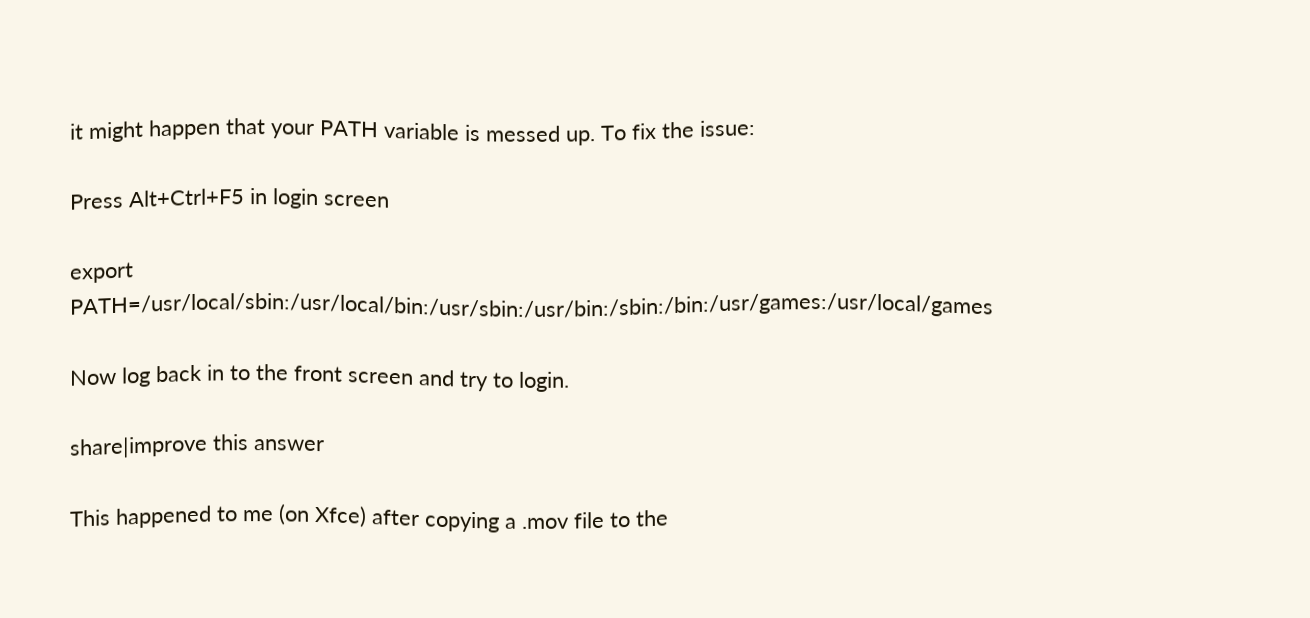it might happen that your PATH variable is messed up. To fix the issue:

Press Alt+Ctrl+F5 in login screen

export PATH=/usr/local/sbin:/usr/local/bin:/usr/sbin:/usr/bin:/sbin:/bin:/usr/games:/usr/local/games

Now log back in to the front screen and try to login.

share|improve this answer

This happened to me (on Xfce) after copying a .mov file to the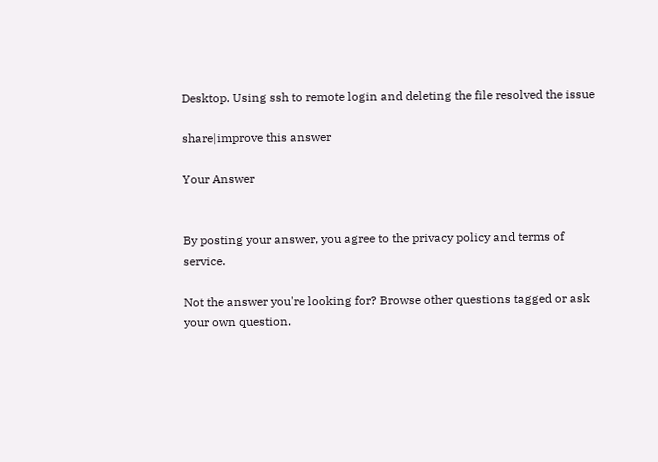Desktop. Using ssh to remote login and deleting the file resolved the issue

share|improve this answer

Your Answer


By posting your answer, you agree to the privacy policy and terms of service.

Not the answer you're looking for? Browse other questions tagged or ask your own question.